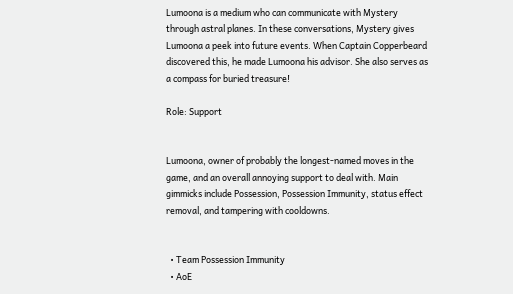Lumoona is a medium who can communicate with Mystery through astral planes. In these conversations, Mystery gives Lumoona a peek into future events. When Captain Copperbeard discovered this, he made Lumoona his advisor. She also serves as a compass for buried treasure!

Role: Support


Lumoona, owner of probably the longest-named moves in the game, and an overall annoying support to deal with. Main gimmicks include Possession, Possession Immunity, status effect removal, and tampering with cooldowns.


  • Team Possession Immunity
  • AoE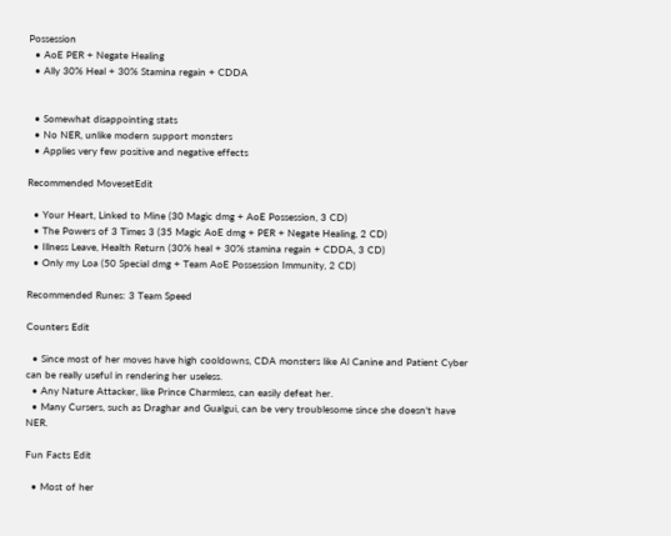Possession
  • AoE PER + Negate Healing
  • Ally 30% Heal + 30% Stamina regain + CDDA


  • Somewhat disappointing stats
  • No NER, unlike modern support monsters
  • Applies very few positive and negative effects

Recommended MovesetEdit

  • Your Heart, Linked to Mine (30 Magic dmg + AoE Possession, 3 CD)
  • The Powers of 3 Times 3 (35 Magic AoE dmg + PER + Negate Healing, 2 CD)
  • Illness Leave, Health Return (30% heal + 30% stamina regain + CDDA, 3 CD)
  • Only my Loa (50 Special dmg + Team AoE Possession Immunity, 2 CD)

Recommended Runes: 3 Team Speed

Counters Edit

  • Since most of her moves have high cooldowns, CDA monsters like Al Canine and Patient Cyber can be really useful in rendering her useless.
  • Any Nature Attacker, like Prince Charmless, can easily defeat her.
  • Many Cursers, such as Draghar and Gualgui, can be very troublesome since she doesn't have NER.

Fun Facts Edit

  • Most of her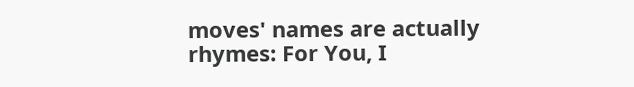moves' names are actually rhymes: For You, I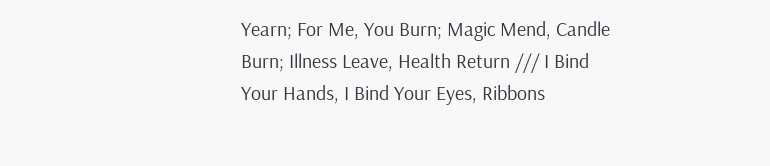Yearn; For Me, You Burn; Magic Mend, Candle Burn; Illness Leave, Health Return /// I Bind Your Hands, I Bind Your Eyes, Ribbons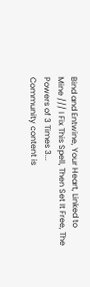Bind and Entwine, Your Heart, Linked to Mine /// I Fix This Spell, Then Set It Free, The Powers of 3 Times 3...
Community content is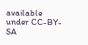available under CC-BY-SA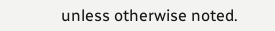unless otherwise noted.